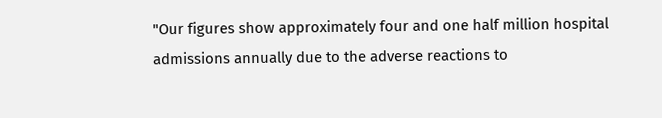"Our figures show approximately four and one half million hospital admissions annually due to the adverse reactions to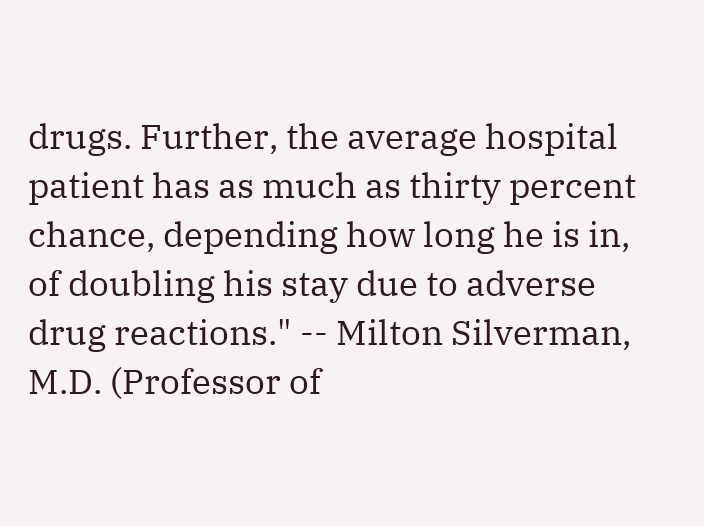drugs. Further, the average hospital patient has as much as thirty percent chance, depending how long he is in, of doubling his stay due to adverse drug reactions." -- Milton Silverman, M.D. (Professor of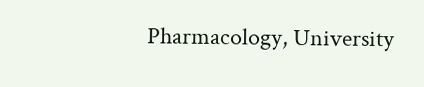Pharmacology, University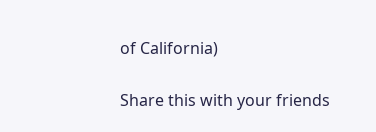of California)

Share this with your friends